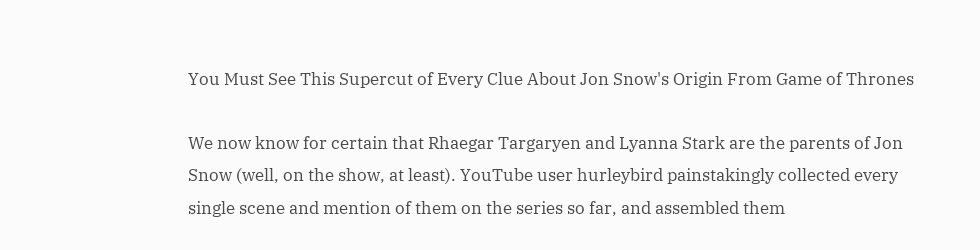You Must See This Supercut of Every Clue About Jon Snow's Origin From Game of Thrones

We now know for certain that Rhaegar Targaryen and Lyanna Stark are the parents of Jon Snow (well, on the show, at least). YouTube user hurleybird painstakingly collected every single scene and mention of them on the series so far, and assembled them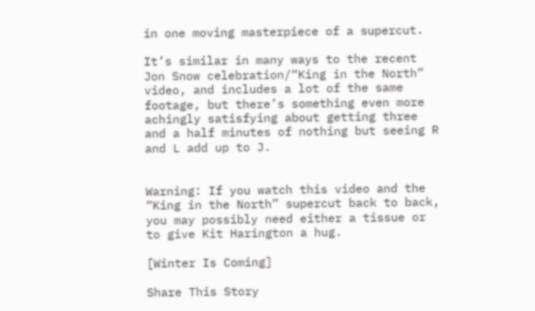in one moving masterpiece of a supercut.

It’s similar in many ways to the recent Jon Snow celebration/“King in the North” video, and includes a lot of the same footage, but there’s something even more achingly satisfying about getting three and a half minutes of nothing but seeing R and L add up to J.


Warning: If you watch this video and the “King in the North” supercut back to back, you may possibly need either a tissue or to give Kit Harington a hug.

[Winter Is Coming]

Share This Story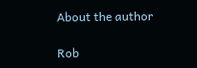About the author

Rob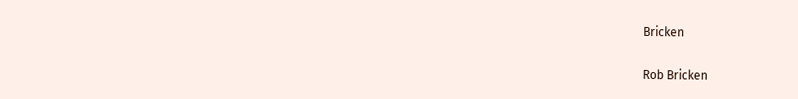Bricken

Rob Bricken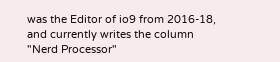was the Editor of io9 from 2016-18, and currently writes the column "Nerd Processor"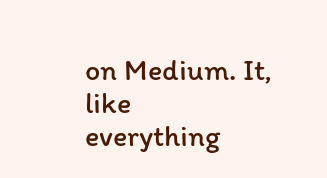on Medium. It, like everything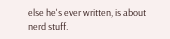else he's ever written, is about nerd stuff.